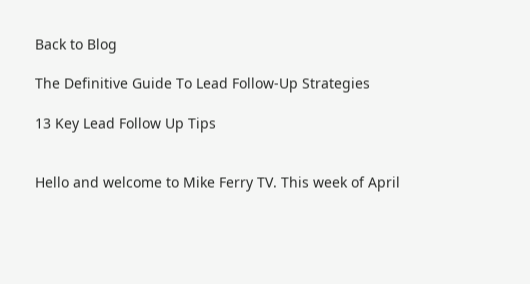Back to Blog

The Definitive Guide To Lead Follow-Up Strategies

13 Key Lead Follow Up Tips


Hello and welcome to Mike Ferry TV. This week of April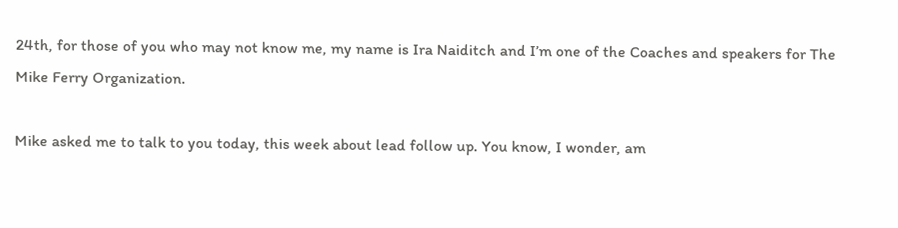24th, for those of you who may not know me, my name is Ira Naiditch and I’m one of the Coaches and speakers for The Mike Ferry Organization.

Mike asked me to talk to you today, this week about lead follow up. You know, I wonder, am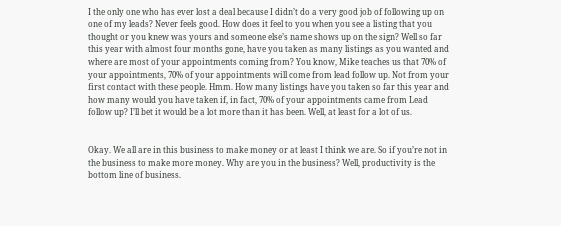I the only one who has ever lost a deal because I didn’t do a very good job of following up on one of my leads? Never feels good. How does it feel to you when you see a listing that you thought or you knew was yours and someone else’s name shows up on the sign? Well so far this year with almost four months gone, have you taken as many listings as you wanted and where are most of your appointments coming from? You know, Mike teaches us that 70% of your appointments, 70% of your appointments will come from lead follow up. Not from your first contact with these people. Hmm. How many listings have you taken so far this year and how many would you have taken if, in fact, 70% of your appointments came from Lead follow up? I’ll bet it would be a lot more than it has been. Well, at least for a lot of us.


Okay. We all are in this business to make money or at least I think we are. So if you’re not in the business to make more money. Why are you in the business? Well, productivity is the bottom line of business.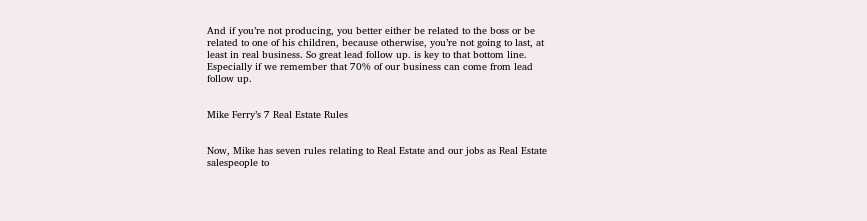And if you’re not producing, you better either be related to the boss or be related to one of his children, because otherwise, you’re not going to last, at least in real business. So great lead follow up. is key to that bottom line. Especially if we remember that 70% of our business can come from lead follow up.


Mike Ferry’s 7 Real Estate Rules


Now, Mike has seven rules relating to Real Estate and our jobs as Real Estate salespeople to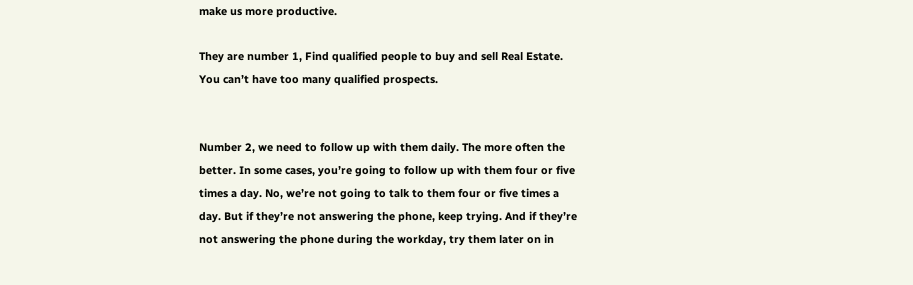make us more productive.

They are number 1, Find qualified people to buy and sell Real Estate. You can’t have too many qualified prospects.


Number 2, we need to follow up with them daily. The more often the better. In some cases, you’re going to follow up with them four or five times a day. No, we’re not going to talk to them four or five times a day. But if they’re not answering the phone, keep trying. And if they’re not answering the phone during the workday, try them later on in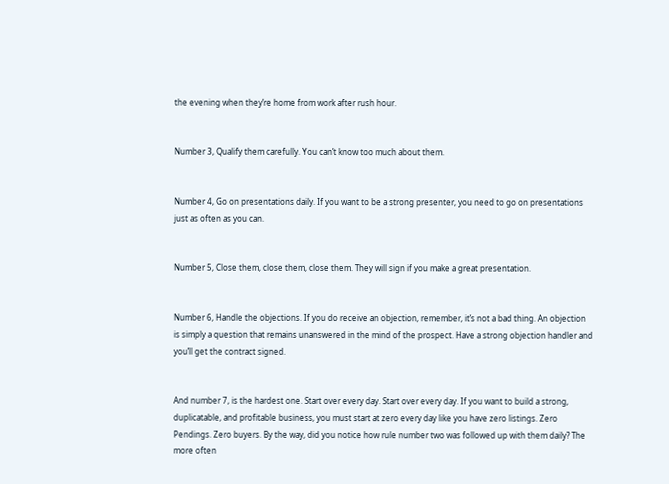the evening when they’re home from work after rush hour.


Number 3, Qualify them carefully. You can’t know too much about them.


Number 4, Go on presentations daily. If you want to be a strong presenter, you need to go on presentations just as often as you can.


Number 5, Close them, close them, close them. They will sign if you make a great presentation.


Number 6, Handle the objections. If you do receive an objection, remember, it’s not a bad thing. An objection is simply a question that remains unanswered in the mind of the prospect. Have a strong objection handler and you’ll get the contract signed.


And number 7, is the hardest one. Start over every day. Start over every day. If you want to build a strong, duplicatable, and profitable business, you must start at zero every day like you have zero listings. Zero Pendings. Zero buyers. By the way, did you notice how rule number two was followed up with them daily? The more often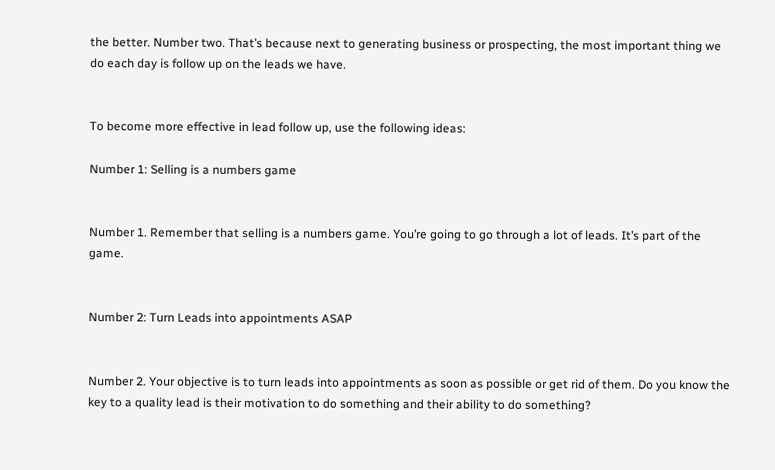the better. Number two. That’s because next to generating business or prospecting, the most important thing we do each day is follow up on the leads we have.


To become more effective in lead follow up, use the following ideas:

Number 1: Selling is a numbers game


Number 1. Remember that selling is a numbers game. You’re going to go through a lot of leads. It’s part of the game.


Number 2: Turn Leads into appointments ASAP


Number 2. Your objective is to turn leads into appointments as soon as possible or get rid of them. Do you know the key to a quality lead is their motivation to do something and their ability to do something?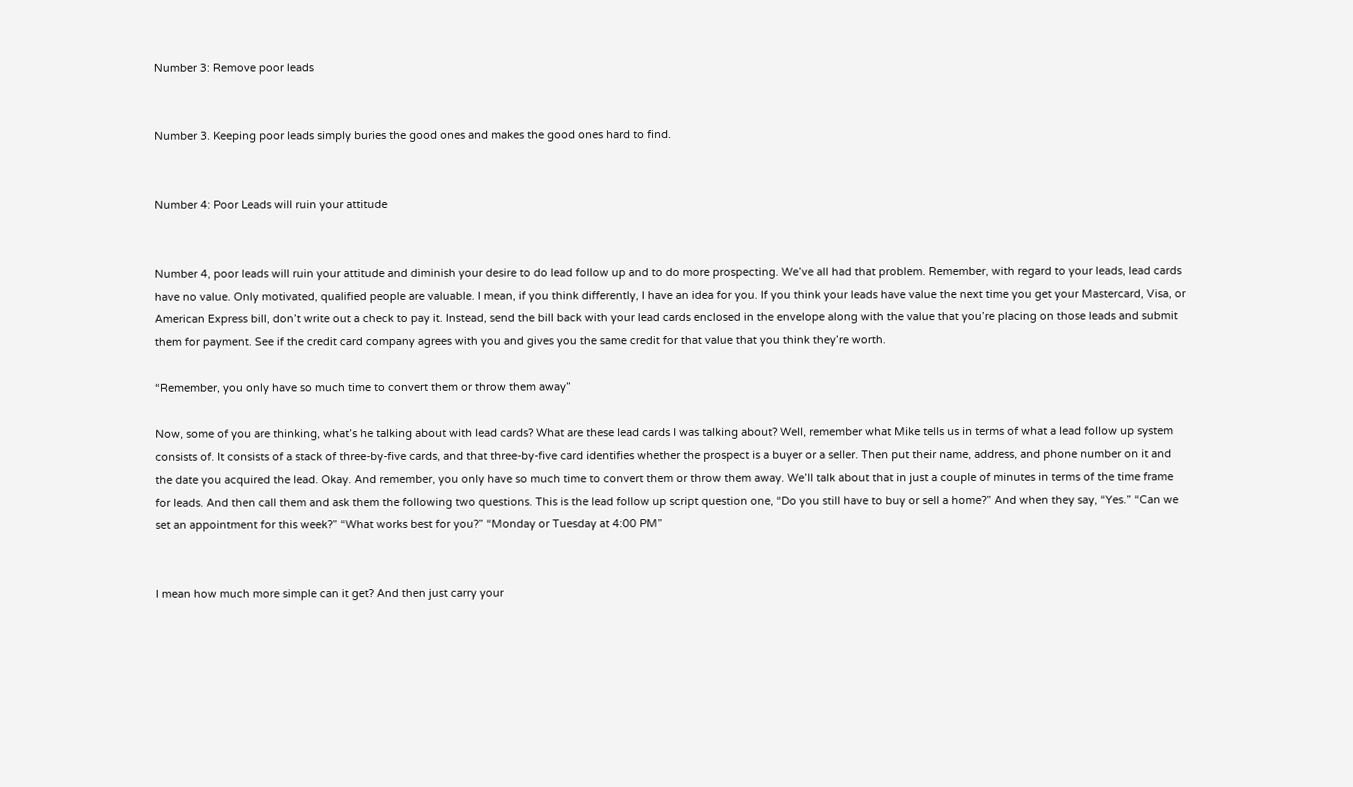Number 3: Remove poor leads


Number 3. Keeping poor leads simply buries the good ones and makes the good ones hard to find.


Number 4: Poor Leads will ruin your attitude


Number 4, poor leads will ruin your attitude and diminish your desire to do lead follow up and to do more prospecting. We’ve all had that problem. Remember, with regard to your leads, lead cards have no value. Only motivated, qualified people are valuable. I mean, if you think differently, I have an idea for you. If you think your leads have value the next time you get your Mastercard, Visa, or American Express bill, don’t write out a check to pay it. Instead, send the bill back with your lead cards enclosed in the envelope along with the value that you’re placing on those leads and submit them for payment. See if the credit card company agrees with you and gives you the same credit for that value that you think they’re worth.

“Remember, you only have so much time to convert them or throw them away”

Now, some of you are thinking, what’s he talking about with lead cards? What are these lead cards I was talking about? Well, remember what Mike tells us in terms of what a lead follow up system consists of. It consists of a stack of three-by-five cards, and that three-by-five card identifies whether the prospect is a buyer or a seller. Then put their name, address, and phone number on it and the date you acquired the lead. Okay. And remember, you only have so much time to convert them or throw them away. We’ll talk about that in just a couple of minutes in terms of the time frame for leads. And then call them and ask them the following two questions. This is the lead follow up script question one, “Do you still have to buy or sell a home?” And when they say, “Yes.” “Can we set an appointment for this week?” “What works best for you?” “Monday or Tuesday at 4:00 PM”


I mean how much more simple can it get? And then just carry your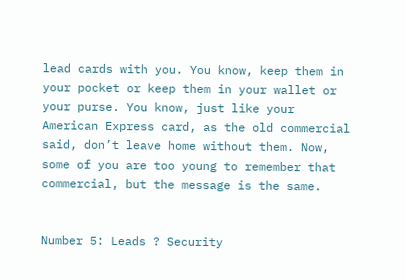lead cards with you. You know, keep them in your pocket or keep them in your wallet or your purse. You know, just like your American Express card, as the old commercial said, don’t leave home without them. Now, some of you are too young to remember that commercial, but the message is the same.


Number 5: Leads ? Security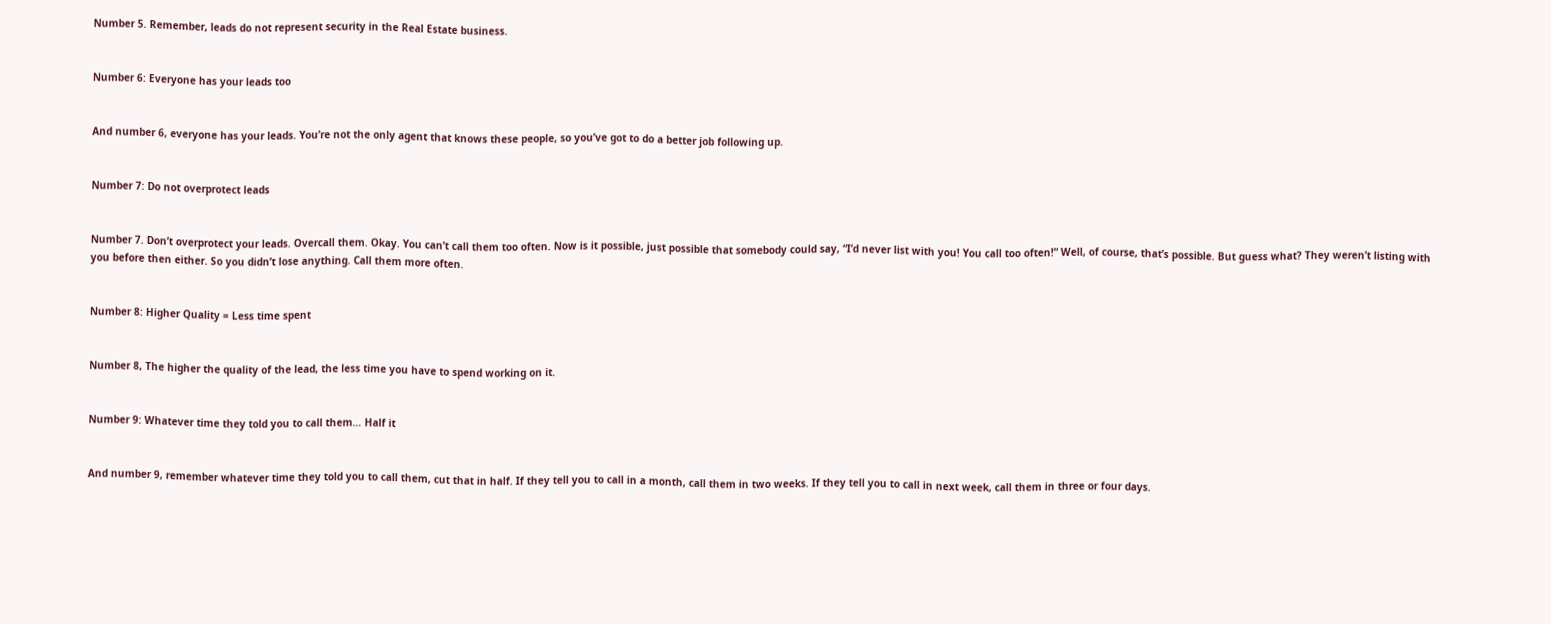Number 5. Remember, leads do not represent security in the Real Estate business.


Number 6: Everyone has your leads too


And number 6, everyone has your leads. You’re not the only agent that knows these people, so you’ve got to do a better job following up.


Number 7: Do not overprotect leads


Number 7. Don’t overprotect your leads. Overcall them. Okay. You can’t call them too often. Now is it possible, just possible that somebody could say, “I’d never list with you! You call too often!” Well, of course, that’s possible. But guess what? They weren’t listing with you before then either. So you didn’t lose anything. Call them more often.


Number 8: Higher Quality = Less time spent


Number 8, The higher the quality of the lead, the less time you have to spend working on it.


Number 9: Whatever time they told you to call them… Half it


And number 9, remember whatever time they told you to call them, cut that in half. If they tell you to call in a month, call them in two weeks. If they tell you to call in next week, call them in three or four days.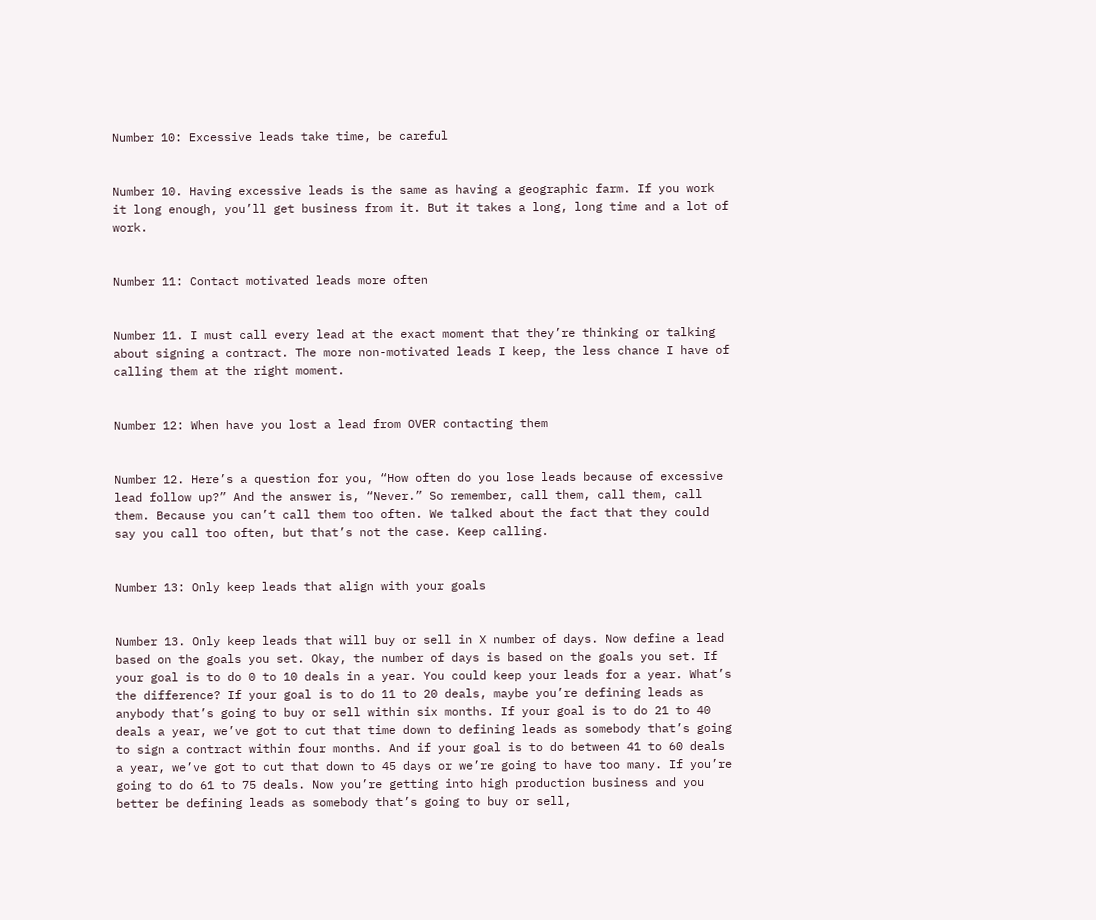Number 10: Excessive leads take time, be careful


Number 10. Having excessive leads is the same as having a geographic farm. If you work it long enough, you’ll get business from it. But it takes a long, long time and a lot of work.


Number 11: Contact motivated leads more often


Number 11. I must call every lead at the exact moment that they’re thinking or talking about signing a contract. The more non-motivated leads I keep, the less chance I have of calling them at the right moment.


Number 12: When have you lost a lead from OVER contacting them


Number 12. Here’s a question for you, “How often do you lose leads because of excessive lead follow up?” And the answer is, “Never.” So remember, call them, call them, call them. Because you can’t call them too often. We talked about the fact that they could say you call too often, but that’s not the case. Keep calling.


Number 13: Only keep leads that align with your goals


Number 13. Only keep leads that will buy or sell in X number of days. Now define a lead based on the goals you set. Okay, the number of days is based on the goals you set. If your goal is to do 0 to 10 deals in a year. You could keep your leads for a year. What’s the difference? If your goal is to do 11 to 20 deals, maybe you’re defining leads as anybody that’s going to buy or sell within six months. If your goal is to do 21 to 40 deals a year, we’ve got to cut that time down to defining leads as somebody that’s going to sign a contract within four months. And if your goal is to do between 41 to 60 deals a year, we’ve got to cut that down to 45 days or we’re going to have too many. If you’re going to do 61 to 75 deals. Now you’re getting into high production business and you better be defining leads as somebody that’s going to buy or sell,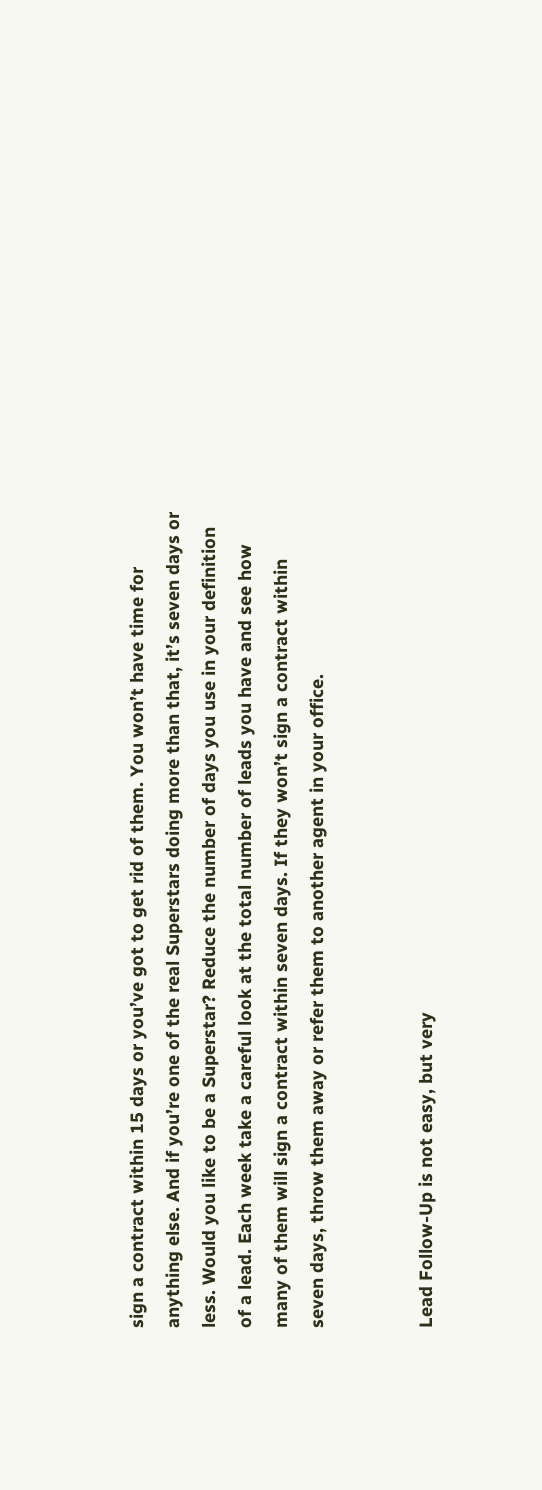sign a contract within 15 days or you’ve got to get rid of them. You won’t have time for anything else. And if you’re one of the real Superstars doing more than that, it’s seven days or less. Would you like to be a Superstar? Reduce the number of days you use in your definition of a lead. Each week take a careful look at the total number of leads you have and see how many of them will sign a contract within seven days. If they won’t sign a contract within seven days, throw them away or refer them to another agent in your office.


Lead Follow-Up is not easy, but very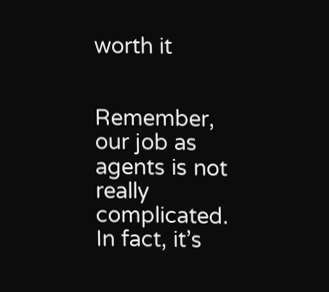worth it


Remember, our job as agents is not really complicated. In fact, it’s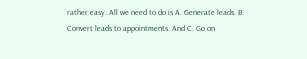rather easy. All we need to do is A. Generate leads. B. Convert leads to appointments. And C. Go on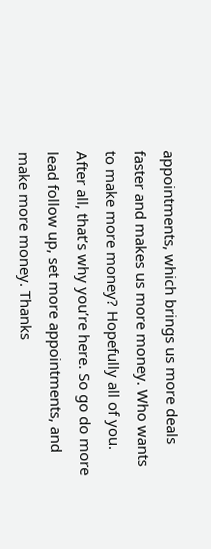appointments, which brings us more deals faster and makes us more money. Who wants to make more money? Hopefully all of you. After all, that’s why you’re here. So go do more lead follow up, set more appointments, and make more money. Thanks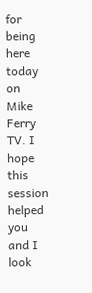for being here today on Mike Ferry TV. I hope this session helped you and I look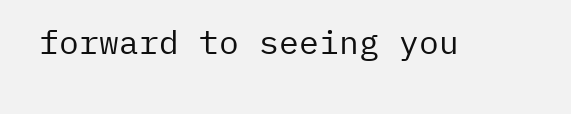forward to seeing you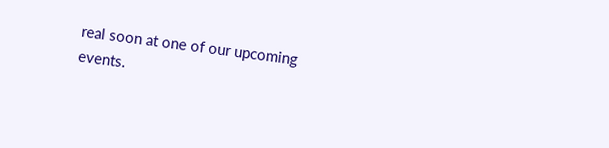real soon at one of our upcoming events.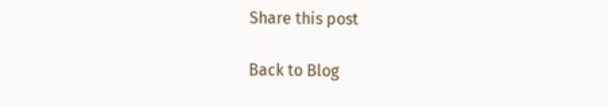Share this post

Back to Blog